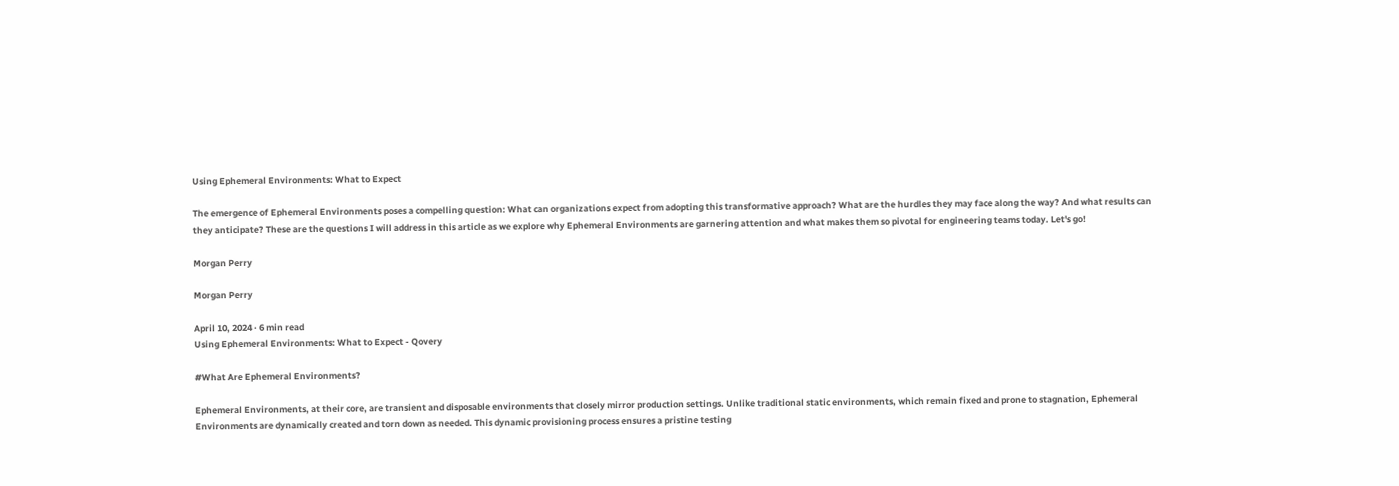Using Ephemeral Environments: What to Expect

The emergence of Ephemeral Environments poses a compelling question: What can organizations expect from adopting this transformative approach? What are the hurdles they may face along the way? And what results can they anticipate? These are the questions I will address in this article as we explore why Ephemeral Environments are garnering attention and what makes them so pivotal for engineering teams today. Let's go!

Morgan Perry

Morgan Perry

April 10, 2024 · 6 min read
Using Ephemeral Environments: What to Expect - Qovery

#What Are Ephemeral Environments?

Ephemeral Environments, at their core, are transient and disposable environments that closely mirror production settings. Unlike traditional static environments, which remain fixed and prone to stagnation, Ephemeral Environments are dynamically created and torn down as needed. This dynamic provisioning process ensures a pristine testing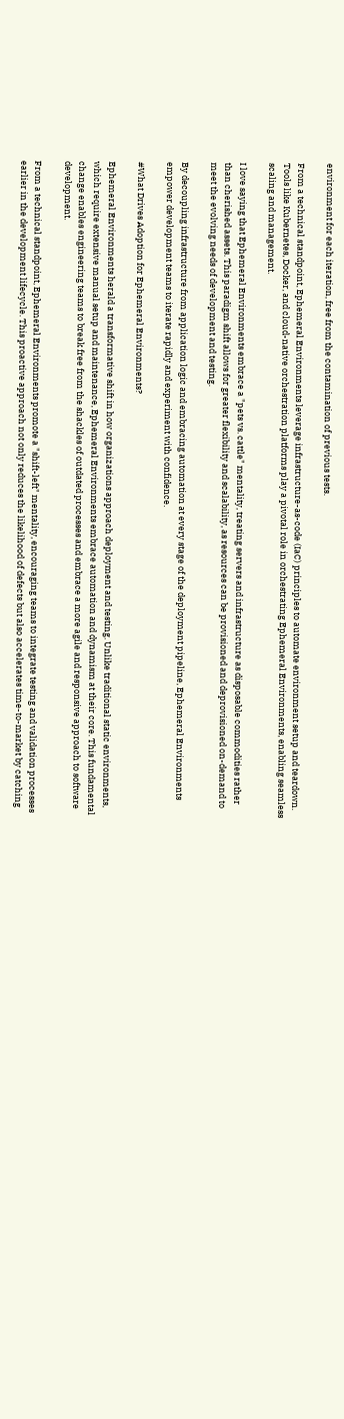environment for each iteration, free from the contamination of previous tests.

From a technical standpoint, Ephemeral Environments leverage infrastructure-as-code (IaC) principles to automate environment setup and teardown. Tools like Kubernetes, Docker, and cloud-native orchestration platforms play a pivotal role in orchestrating Ephemeral Environments, enabling seamless scaling and management.

I love saying that Ephemeral Environments embrace a "pets vs. cattle" mentality, treating servers and infrastructure as disposable commodities rather than cherished assets. This paradigm shift allows for greater flexibility and scalability, as resources can be provisioned and deprovisioned on-demand to meet the evolving needs of development and testing.

By decoupling infrastructure from application logic and embracing automation at every stage of the deployment pipeline, Ephemeral Environments empower development teams to iterate rapidly and experiment with confidence.

#What Drives Adoption for Ephemeral Environments?

Ephemeral Environments herald a transformative shift in how organizations approach deployment and testing. Unlike traditional static environments, which require extensive manual setup and maintenance, Ephemeral Environments embrace automation and dynamism at their core. This fundamental change enables engineering teams to break free from the shackles of outdated processes and embrace a more agile and responsive approach to software development.

From a technical standpoint, Ephemeral Environments promote a "shift-left" mentality, encouraging teams to integrate testing and validation processes earlier in the development lifecycle. This proactive approach not only reduces the likelihood of defects but also accelerates time-to-market by catching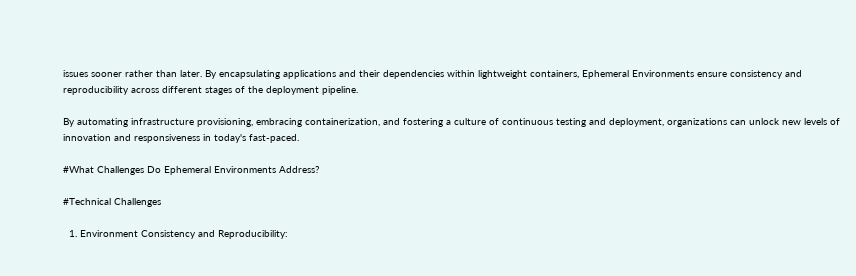issues sooner rather than later. By encapsulating applications and their dependencies within lightweight containers, Ephemeral Environments ensure consistency and reproducibility across different stages of the deployment pipeline.

By automating infrastructure provisioning, embracing containerization, and fostering a culture of continuous testing and deployment, organizations can unlock new levels of innovation and responsiveness in today's fast-paced.

#What Challenges Do Ephemeral Environments Address?

#Technical Challenges

  1. Environment Consistency and Reproducibility: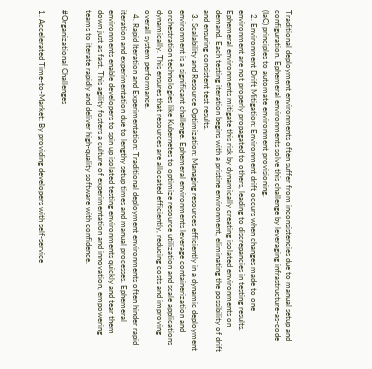Traditional deployment environments often suffer from inconsistencies due to manual setup and configuration. Ephemeral environments solve this challenge by leveraging infrastructure-as-code (IaC) principles to automate environment provisioning.
  2. Environment Drift Mitigation: Environment drift occurs when changes made to one environment are not properly propagated to others, leading to discrepancies in testing results. Ephemeral environments mitigate this risk by dynamically creating isolated environments on demand. Each testing iteration begins with a pristine environment, eliminating the possibility of drift and ensuring consistent test results.
  3. Scalability and Resource Optimization: Managing resources efficiently in a dynamic deployment environment is a significant challenge. Ephemeral environments leverage containerization and orchestration technologies like Kubernetes to optimize resource utilization and scale applications dynamically. This ensures that resources are allocated efficiently, reducing costs and improving overall system performance.
  4. Rapid Iteration and Experimentation: Traditional deployment environments often hinder rapid iteration and experimentation due to lengthy setup times and manual processes. Ephemeral environments enable developers to spin up isolated testing environments quickly and tear them down just as fast. This agility fosters a culture of experimentation and innovation, empowering teams to iterate rapidly and deliver high-quality software with confidence.

#Organizational Challenges

1. Accelerated Time-to-Market: By providing developers with self-service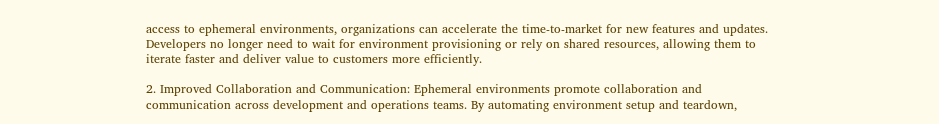access to ephemeral environments, organizations can accelerate the time-to-market for new features and updates. Developers no longer need to wait for environment provisioning or rely on shared resources, allowing them to iterate faster and deliver value to customers more efficiently.

2. Improved Collaboration and Communication: Ephemeral environments promote collaboration and communication across development and operations teams. By automating environment setup and teardown,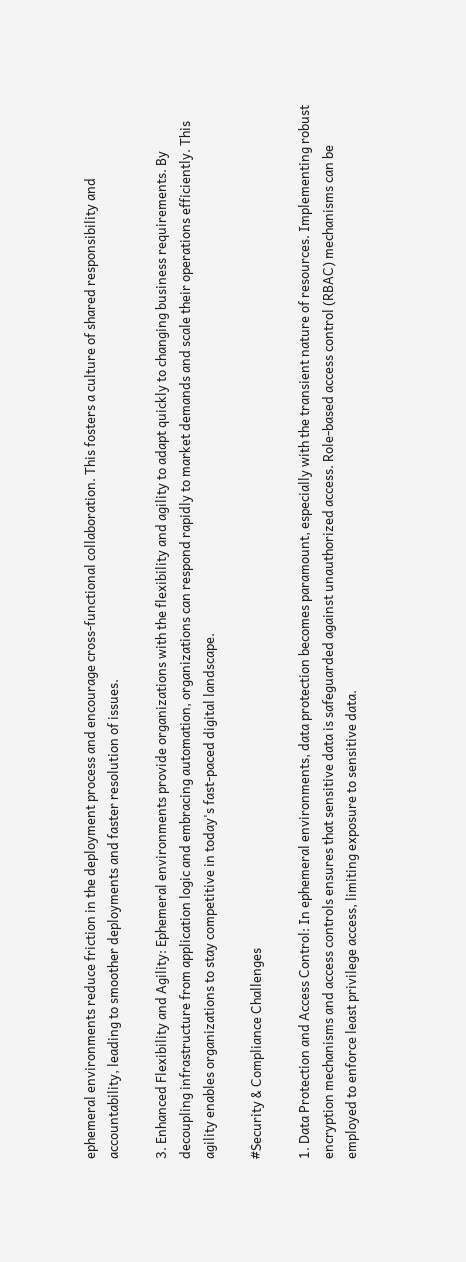ephemeral environments reduce friction in the deployment process and encourage cross-functional collaboration. This fosters a culture of shared responsibility and accountability, leading to smoother deployments and faster resolution of issues.

3. Enhanced Flexibility and Agility: Ephemeral environments provide organizations with the flexibility and agility to adapt quickly to changing business requirements. By decoupling infrastructure from application logic and embracing automation, organizations can respond rapidly to market demands and scale their operations efficiently. This agility enables organizations to stay competitive in today's fast-paced digital landscape.

#Security & Compliance Challenges

1. Data Protection and Access Control: In ephemeral environments, data protection becomes paramount, especially with the transient nature of resources. Implementing robust encryption mechanisms and access controls ensures that sensitive data is safeguarded against unauthorized access. Role-based access control (RBAC) mechanisms can be employed to enforce least privilege access, limiting exposure to sensitive data.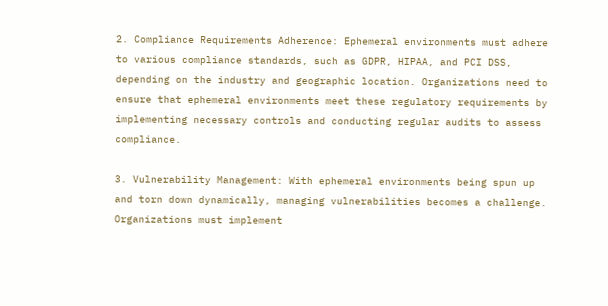2. Compliance Requirements Adherence: Ephemeral environments must adhere to various compliance standards, such as GDPR, HIPAA, and PCI DSS, depending on the industry and geographic location. Organizations need to ensure that ephemeral environments meet these regulatory requirements by implementing necessary controls and conducting regular audits to assess compliance.

3. Vulnerability Management: With ephemeral environments being spun up and torn down dynamically, managing vulnerabilities becomes a challenge. Organizations must implement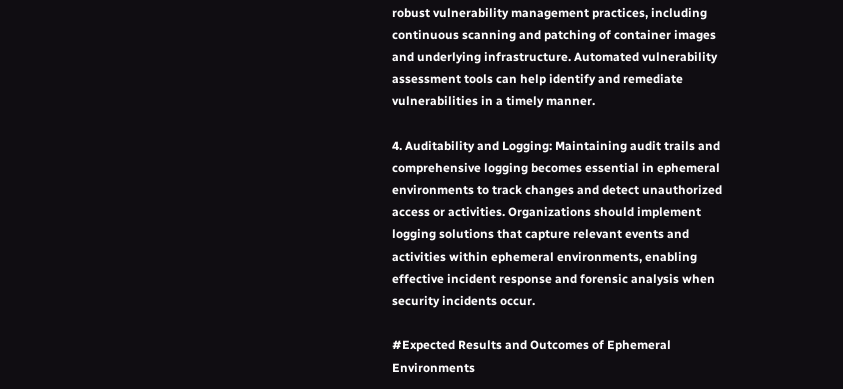robust vulnerability management practices, including continuous scanning and patching of container images and underlying infrastructure. Automated vulnerability assessment tools can help identify and remediate vulnerabilities in a timely manner.

4. Auditability and Logging: Maintaining audit trails and comprehensive logging becomes essential in ephemeral environments to track changes and detect unauthorized access or activities. Organizations should implement logging solutions that capture relevant events and activities within ephemeral environments, enabling effective incident response and forensic analysis when security incidents occur.

#Expected Results and Outcomes of Ephemeral Environments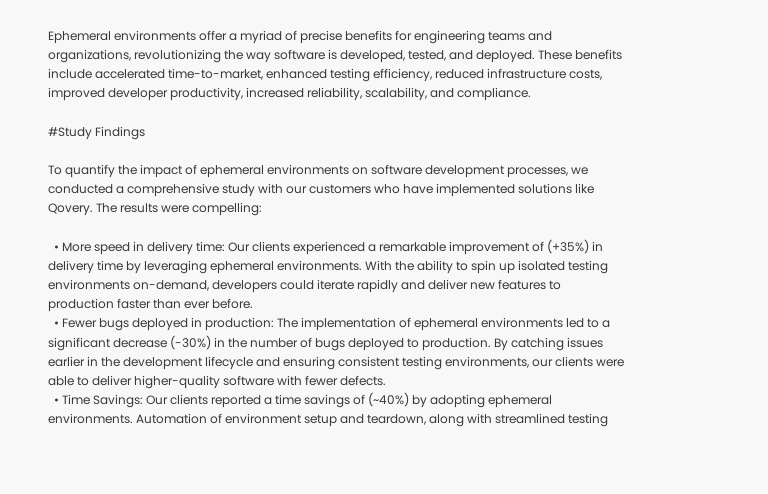Ephemeral environments offer a myriad of precise benefits for engineering teams and organizations, revolutionizing the way software is developed, tested, and deployed. These benefits include accelerated time-to-market, enhanced testing efficiency, reduced infrastructure costs, improved developer productivity, increased reliability, scalability, and compliance.

#Study Findings

To quantify the impact of ephemeral environments on software development processes, we conducted a comprehensive study with our customers who have implemented solutions like Qovery. The results were compelling:

  • More speed in delivery time: Our clients experienced a remarkable improvement of (+35%) in delivery time by leveraging ephemeral environments. With the ability to spin up isolated testing environments on-demand, developers could iterate rapidly and deliver new features to production faster than ever before.
  • Fewer bugs deployed in production: The implementation of ephemeral environments led to a significant decrease (-30%) in the number of bugs deployed to production. By catching issues earlier in the development lifecycle and ensuring consistent testing environments, our clients were able to deliver higher-quality software with fewer defects.
  • Time Savings: Our clients reported a time savings of (~40%) by adopting ephemeral environments. Automation of environment setup and teardown, along with streamlined testing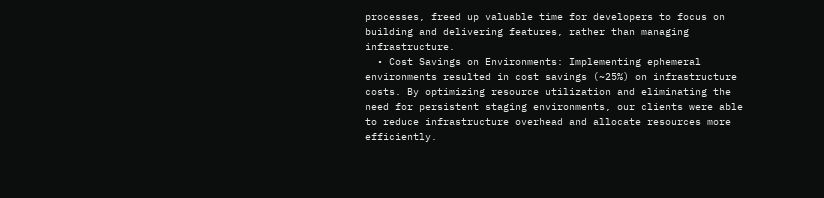processes, freed up valuable time for developers to focus on building and delivering features, rather than managing infrastructure.
  • Cost Savings on Environments: Implementing ephemeral environments resulted in cost savings (~25%) on infrastructure costs. By optimizing resource utilization and eliminating the need for persistent staging environments, our clients were able to reduce infrastructure overhead and allocate resources more efficiently.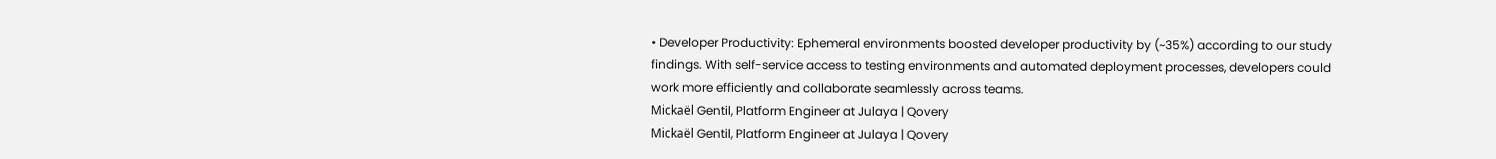• Developer Productivity: Ephemeral environments boosted developer productivity by (~35%) according to our study findings. With self-service access to testing environments and automated deployment processes, developers could work more efficiently and collaborate seamlessly across teams.
Mickaël Gentil, Platform Engineer at Julaya | Qovery
Mickaël Gentil, Platform Engineer at Julaya | Qovery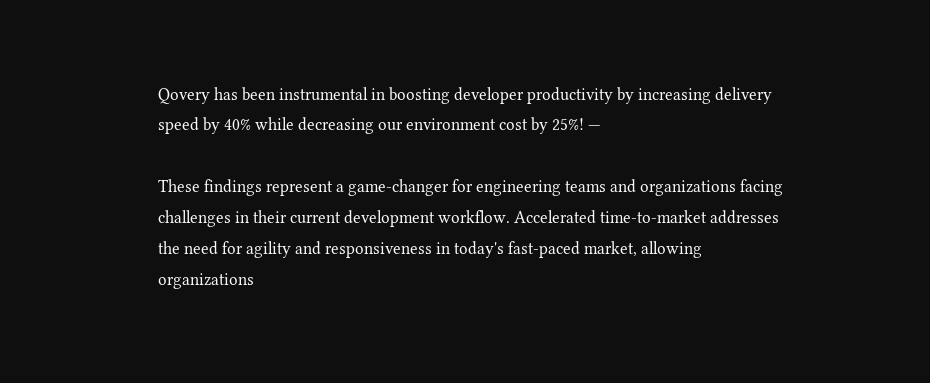Qovery has been instrumental in boosting developer productivity by increasing delivery speed by 40% while decreasing our environment cost by 25%! —

These findings represent a game-changer for engineering teams and organizations facing challenges in their current development workflow. Accelerated time-to-market addresses the need for agility and responsiveness in today's fast-paced market, allowing organizations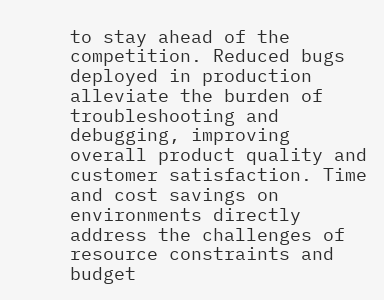to stay ahead of the competition. Reduced bugs deployed in production alleviate the burden of troubleshooting and debugging, improving overall product quality and customer satisfaction. Time and cost savings on environments directly address the challenges of resource constraints and budget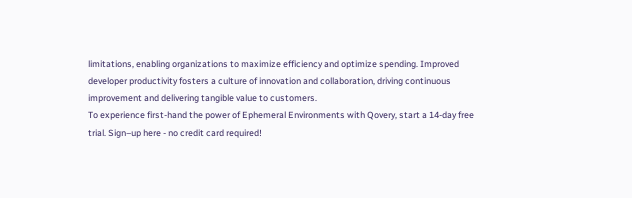limitations, enabling organizations to maximize efficiency and optimize spending. Improved developer productivity fosters a culture of innovation and collaboration, driving continuous improvement and delivering tangible value to customers.
To experience first-hand the power of Ephemeral Environments with Qovery, start a 14-day free trial. Sign–up here - no credit card required!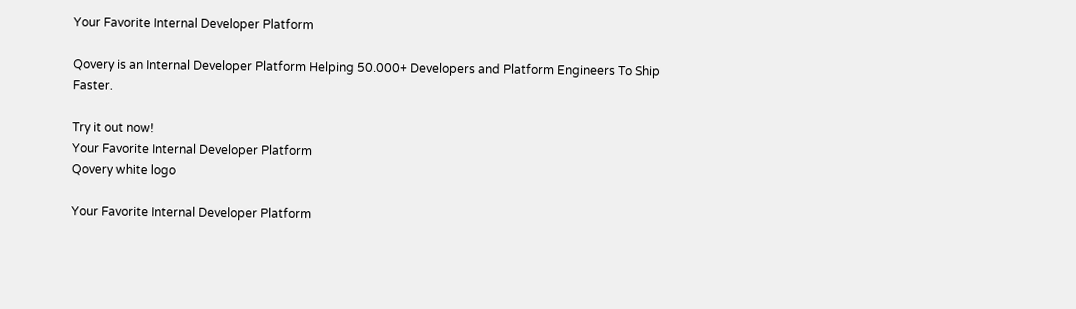Your Favorite Internal Developer Platform

Qovery is an Internal Developer Platform Helping 50.000+ Developers and Platform Engineers To Ship Faster.

Try it out now!
Your Favorite Internal Developer Platform
Qovery white logo

Your Favorite Internal Developer Platform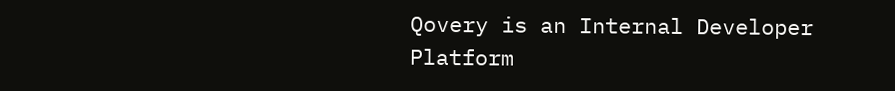Qovery is an Internal Developer Platform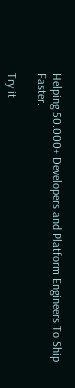Helping 50.000+ Developers and Platform Engineers To Ship Faster.

Try it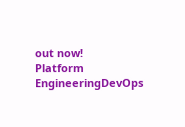out now!
Platform EngineeringDevOps